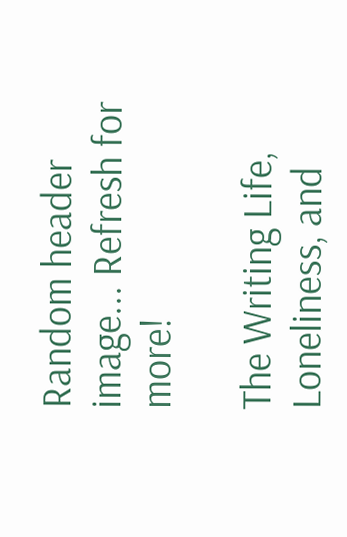Random header image... Refresh for more!

The Writing Life, Loneliness, and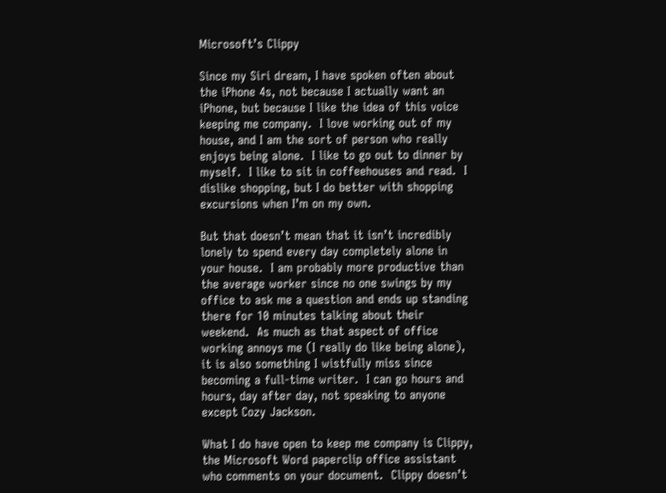Microsoft’s Clippy

Since my Siri dream, I have spoken often about the iPhone 4s, not because I actually want an iPhone, but because I like the idea of this voice keeping me company.  I love working out of my house, and I am the sort of person who really enjoys being alone.  I like to go out to dinner by myself.  I like to sit in coffeehouses and read.  I dislike shopping, but I do better with shopping excursions when I’m on my own.

But that doesn’t mean that it isn’t incredibly lonely to spend every day completely alone in your house.  I am probably more productive than the average worker since no one swings by my office to ask me a question and ends up standing there for 10 minutes talking about their weekend.  As much as that aspect of office working annoys me (I really do like being alone), it is also something I wistfully miss since becoming a full-time writer.  I can go hours and hours, day after day, not speaking to anyone except Cozy Jackson.

What I do have open to keep me company is Clippy, the Microsoft Word paperclip office assistant who comments on your document.  Clippy doesn’t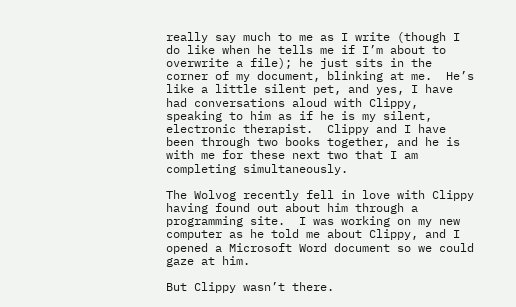really say much to me as I write (though I do like when he tells me if I’m about to overwrite a file); he just sits in the corner of my document, blinking at me.  He’s like a little silent pet, and yes, I have had conversations aloud with Clippy, speaking to him as if he is my silent, electronic therapist.  Clippy and I have been through two books together, and he is with me for these next two that I am completing simultaneously.

The Wolvog recently fell in love with Clippy having found out about him through a programming site.  I was working on my new computer as he told me about Clippy, and I opened a Microsoft Word document so we could gaze at him.

But Clippy wasn’t there.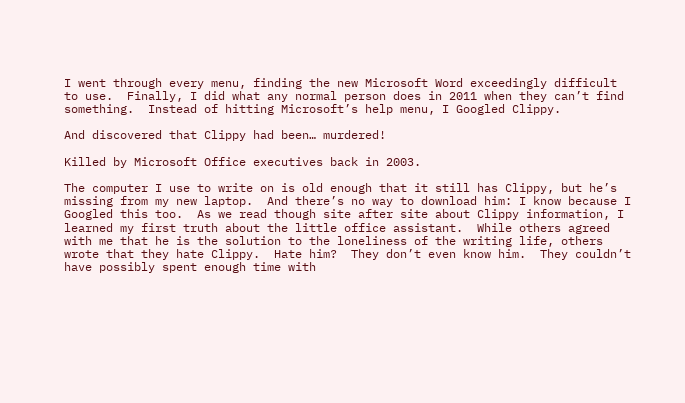I went through every menu, finding the new Microsoft Word exceedingly difficult to use.  Finally, I did what any normal person does in 2011 when they can’t find something.  Instead of hitting Microsoft’s help menu, I Googled Clippy.

And discovered that Clippy had been… murdered!

Killed by Microsoft Office executives back in 2003.

The computer I use to write on is old enough that it still has Clippy, but he’s missing from my new laptop.  And there’s no way to download him: I know because I Googled this too.  As we read though site after site about Clippy information, I learned my first truth about the little office assistant.  While others agreed with me that he is the solution to the loneliness of the writing life, others wrote that they hate Clippy.  Hate him?  They don’t even know him.  They couldn’t have possibly spent enough time with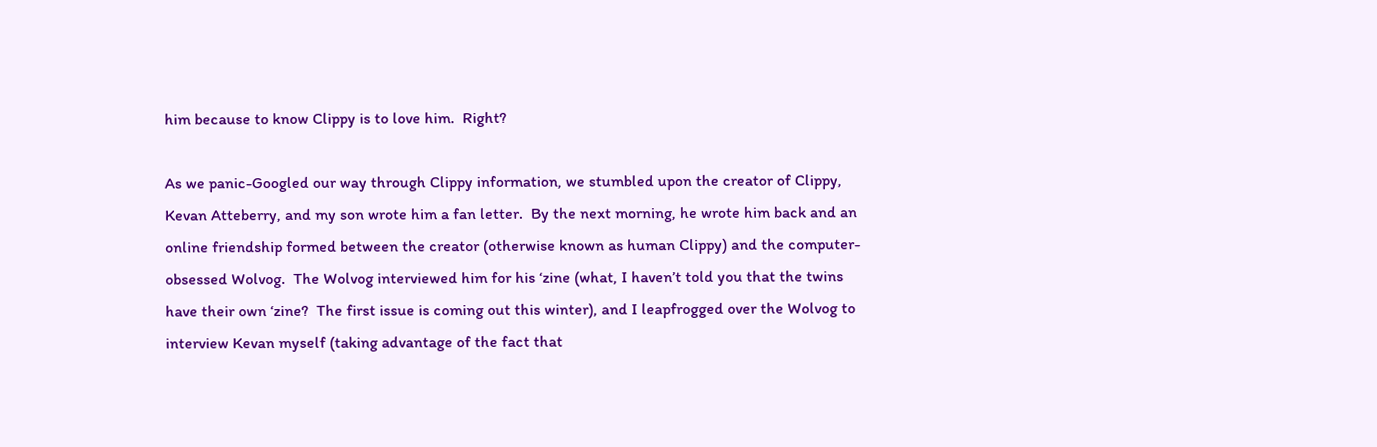him because to know Clippy is to love him.  Right?

As we panic-Googled our way through Clippy information, we stumbled upon the creator of Clippy, Kevan Atteberry, and my son wrote him a fan letter.  By the next morning, he wrote him back and an online friendship formed between the creator (otherwise known as human Clippy) and the computer-obsessed Wolvog.  The Wolvog interviewed him for his ‘zine (what, I haven’t told you that the twins have their own ‘zine?  The first issue is coming out this winter), and I leapfrogged over the Wolvog to interview Kevan myself (taking advantage of the fact that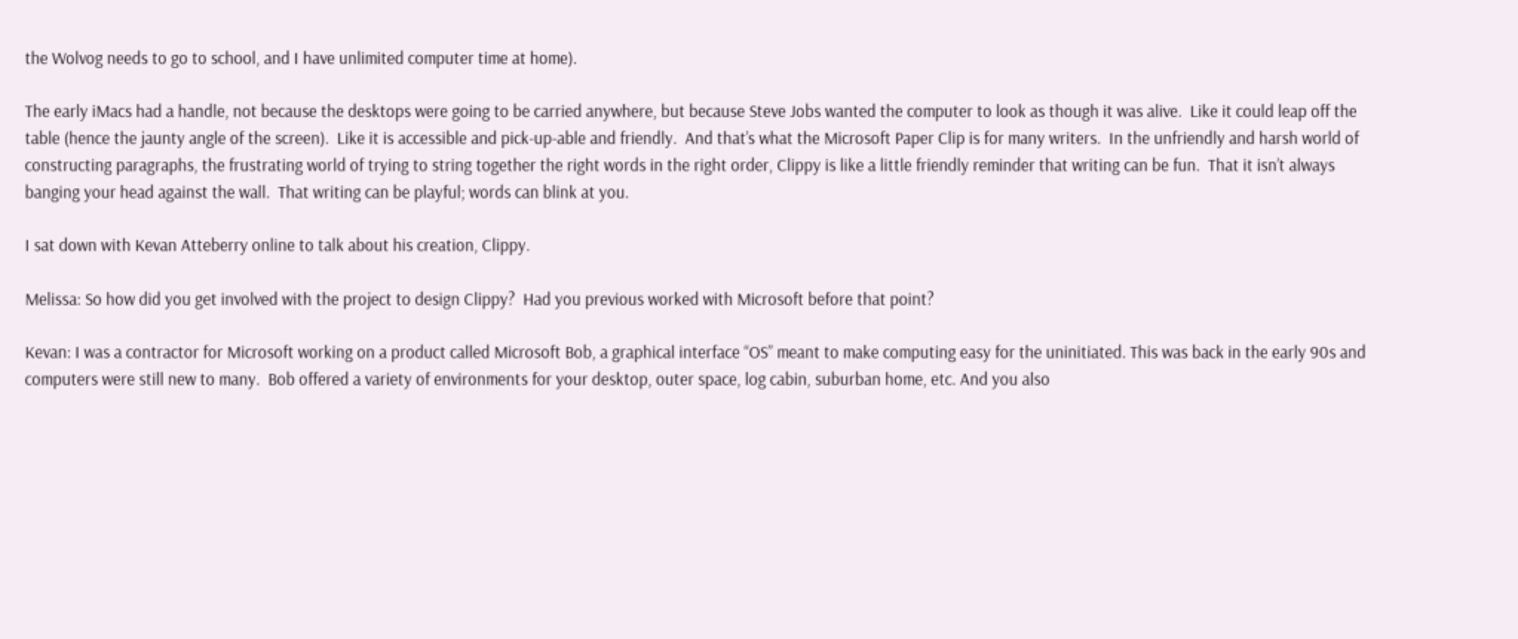the Wolvog needs to go to school, and I have unlimited computer time at home).

The early iMacs had a handle, not because the desktops were going to be carried anywhere, but because Steve Jobs wanted the computer to look as though it was alive.  Like it could leap off the table (hence the jaunty angle of the screen).  Like it is accessible and pick-up-able and friendly.  And that’s what the Microsoft Paper Clip is for many writers.  In the unfriendly and harsh world of constructing paragraphs, the frustrating world of trying to string together the right words in the right order, Clippy is like a little friendly reminder that writing can be fun.  That it isn’t always banging your head against the wall.  That writing can be playful; words can blink at you.

I sat down with Kevan Atteberry online to talk about his creation, Clippy.

Melissa: So how did you get involved with the project to design Clippy?  Had you previous worked with Microsoft before that point?

Kevan: I was a contractor for Microsoft working on a product called Microsoft Bob, a graphical interface “OS” meant to make computing easy for the uninitiated. This was back in the early 90s and computers were still new to many.  Bob offered a variety of environments for your desktop, outer space, log cabin, suburban home, etc. And you also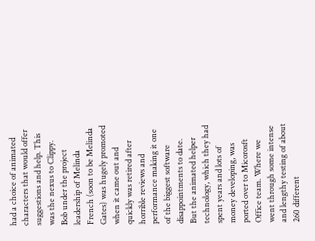had a choice of animated characters that would offer suggestions and help. This was the nexus to Clippy. Bob under the project leadership of Melinda French (soon to be Melinda Gates) was hugely promoted when it came out and quickly was retired after horrible reviews and performance making it one of the biggest software disappointments to date. But the animated helper technology, which they had spent years and lots of money developing, was ported over to Micorosft Office team. Where we went through some intense and lengthy testing of about 260 different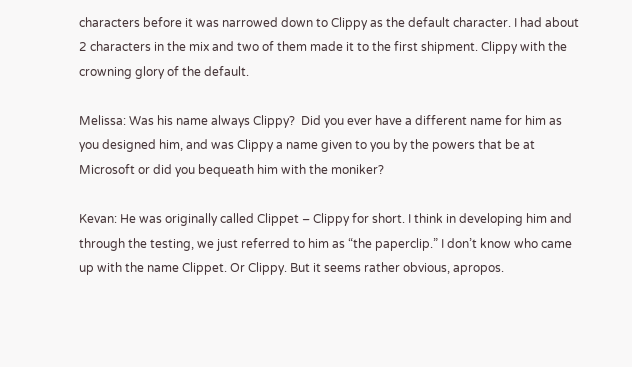characters before it was narrowed down to Clippy as the default character. I had about 2 characters in the mix and two of them made it to the first shipment. Clippy with the crowning glory of the default.

Melissa: Was his name always Clippy?  Did you ever have a different name for him as you designed him, and was Clippy a name given to you by the powers that be at Microsoft or did you bequeath him with the moniker?

Kevan: He was originally called Clippet – Clippy for short. I think in developing him and through the testing, we just referred to him as “the paperclip.” I don’t know who came up with the name Clippet. Or Clippy. But it seems rather obvious, apropos.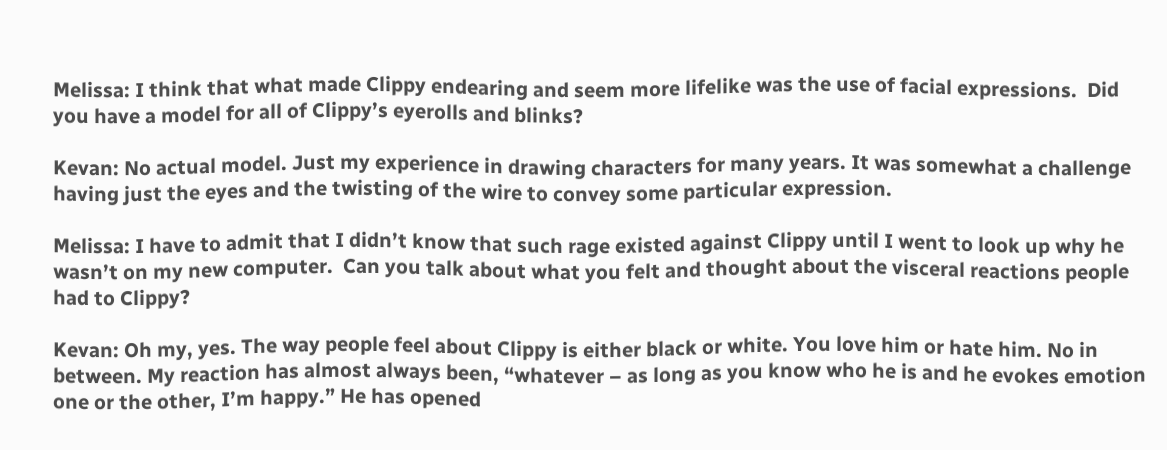Melissa: I think that what made Clippy endearing and seem more lifelike was the use of facial expressions.  Did you have a model for all of Clippy’s eyerolls and blinks?

Kevan: No actual model. Just my experience in drawing characters for many years. It was somewhat a challenge having just the eyes and the twisting of the wire to convey some particular expression.

Melissa: I have to admit that I didn’t know that such rage existed against Clippy until I went to look up why he wasn’t on my new computer.  Can you talk about what you felt and thought about the visceral reactions people had to Clippy?

Kevan: Oh my, yes. The way people feel about Clippy is either black or white. You love him or hate him. No in between. My reaction has almost always been, “whatever – as long as you know who he is and he evokes emotion one or the other, I’m happy.” He has opened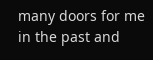many doors for me in the past and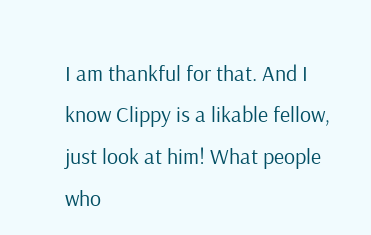I am thankful for that. And I know Clippy is a likable fellow, just look at him! What people who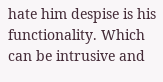hate him despise is his functionality. Which can be intrusive and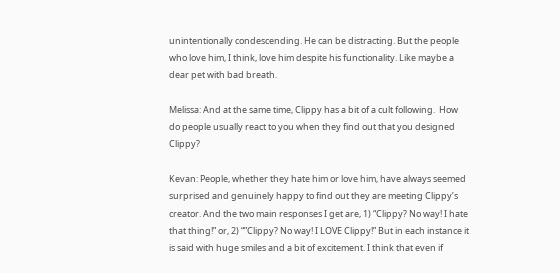unintentionally condescending. He can be distracting. But the people who love him, I think, love him despite his functionality. Like maybe a dear pet with bad breath.

Melissa: And at the same time, Clippy has a bit of a cult following.  How do people usually react to you when they find out that you designed Clippy?

Kevan: People, whether they hate him or love him, have always seemed surprised and genuinely happy to find out they are meeting Clippy’s creator. And the two main responses I get are, 1) “Clippy? No way! I hate that thing!” or, 2) “”Clippy? No way! I LOVE Clippy!” But in each instance it is said with huge smiles and a bit of excitement. I think that even if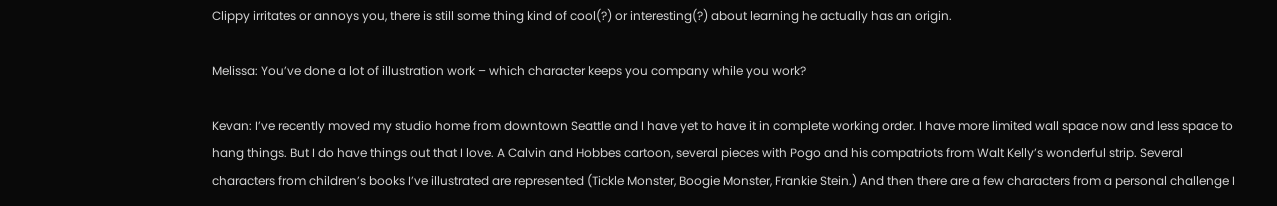Clippy irritates or annoys you, there is still some thing kind of cool(?) or interesting(?) about learning he actually has an origin.

Melissa: You’ve done a lot of illustration work – which character keeps you company while you work?

Kevan: I’ve recently moved my studio home from downtown Seattle and I have yet to have it in complete working order. I have more limited wall space now and less space to hang things. But I do have things out that I love. A Calvin and Hobbes cartoon, several pieces with Pogo and his compatriots from Walt Kelly’s wonderful strip. Several characters from children’s books I’ve illustrated are represented (Tickle Monster, Boogie Monster, Frankie Stein.) And then there are a few characters from a personal challenge I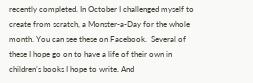recently completed. In October I challenged myself to create from scratch, a Monster-a-Day for the whole month. You can see these on Facebook.  Several of these I hope go on to have a life of their own in children’s books I hope to write. And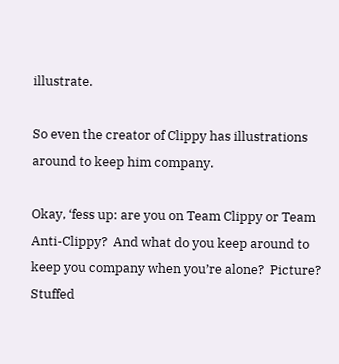illustrate.

So even the creator of Clippy has illustrations around to keep him company.

Okay, ‘fess up: are you on Team Clippy or Team Anti-Clippy?  And what do you keep around to keep you company when you’re alone?  Picture?  Stuffed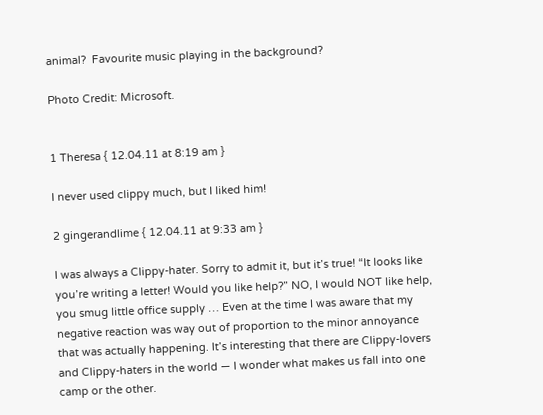animal?  Favourite music playing in the background?

Photo Credit: Microsoft.


1 Theresa { 12.04.11 at 8:19 am }

I never used clippy much, but I liked him!

2 gingerandlime { 12.04.11 at 9:33 am }

I was always a Clippy-hater. Sorry to admit it, but it’s true! “It looks like you’re writing a letter! Would you like help?” NO, I would NOT like help, you smug little office supply … Even at the time I was aware that my negative reaction was way out of proportion to the minor annoyance that was actually happening. It’s interesting that there are Clippy-lovers and Clippy-haters in the world — I wonder what makes us fall into one camp or the other.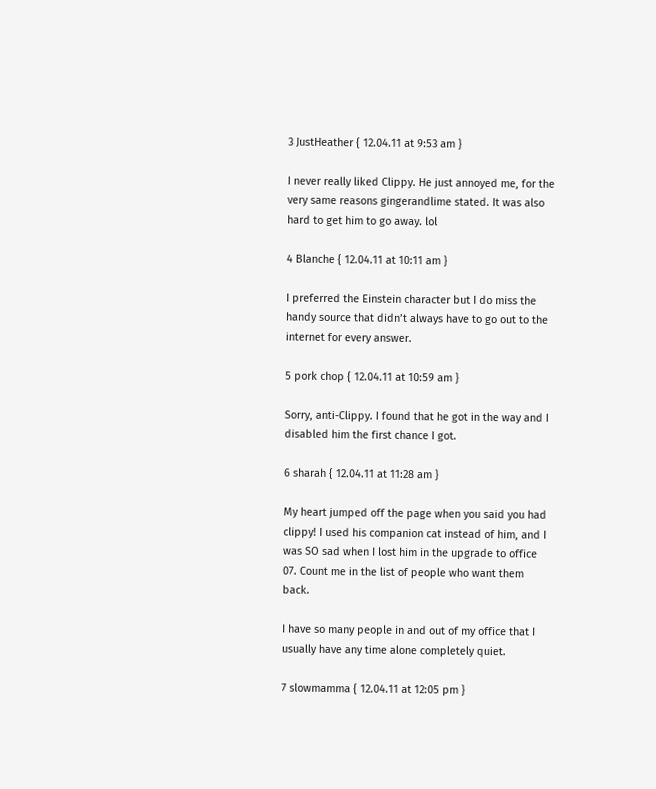3 JustHeather { 12.04.11 at 9:53 am }

I never really liked Clippy. He just annoyed me, for the very same reasons gingerandlime stated. It was also hard to get him to go away. lol

4 Blanche { 12.04.11 at 10:11 am }

I preferred the Einstein character but I do miss the handy source that didn’t always have to go out to the internet for every answer.

5 pork chop { 12.04.11 at 10:59 am }

Sorry, anti-Clippy. I found that he got in the way and I disabled him the first chance I got.

6 sharah { 12.04.11 at 11:28 am }

My heart jumped off the page when you said you had clippy! I used his companion cat instead of him, and I was SO sad when I lost him in the upgrade to office 07. Count me in the list of people who want them back.

I have so many people in and out of my office that I usually have any time alone completely quiet.

7 slowmamma { 12.04.11 at 12:05 pm }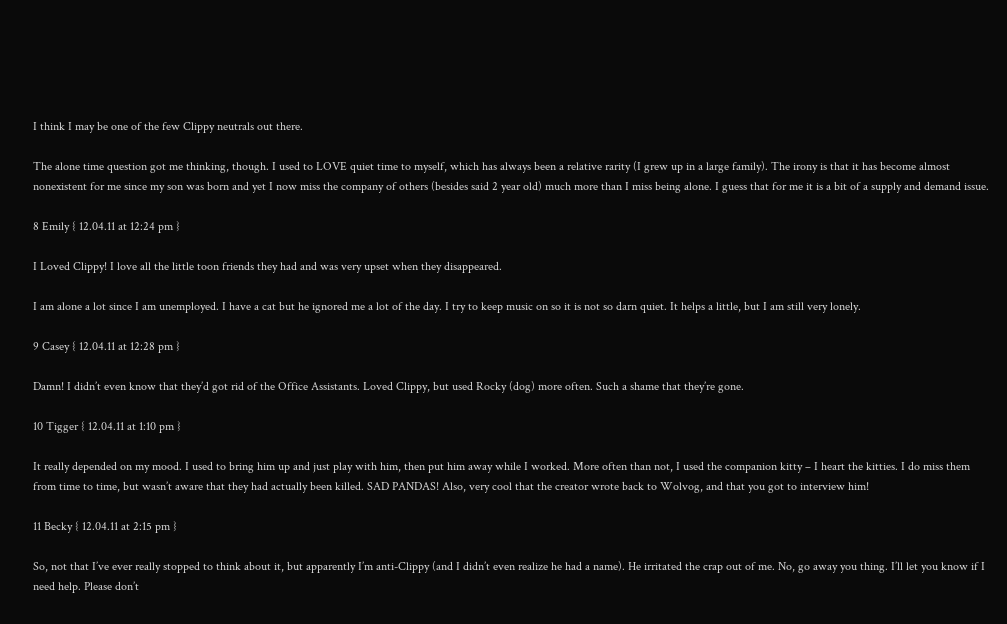I think I may be one of the few Clippy neutrals out there.

The alone time question got me thinking, though. I used to LOVE quiet time to myself, which has always been a relative rarity (I grew up in a large family). The irony is that it has become almost nonexistent for me since my son was born and yet I now miss the company of others (besides said 2 year old) much more than I miss being alone. I guess that for me it is a bit of a supply and demand issue.

8 Emily { 12.04.11 at 12:24 pm }

I Loved Clippy! I love all the little toon friends they had and was very upset when they disappeared.

I am alone a lot since I am unemployed. I have a cat but he ignored me a lot of the day. I try to keep music on so it is not so darn quiet. It helps a little, but I am still very lonely.

9 Casey { 12.04.11 at 12:28 pm }

Damn! I didn’t even know that they’d got rid of the Office Assistants. Loved Clippy, but used Rocky (dog) more often. Such a shame that they’re gone.

10 Tigger { 12.04.11 at 1:10 pm }

It really depended on my mood. I used to bring him up and just play with him, then put him away while I worked. More often than not, I used the companion kitty – I heart the kitties. I do miss them from time to time, but wasn’t aware that they had actually been killed. SAD PANDAS! Also, very cool that the creator wrote back to Wolvog, and that you got to interview him!

11 Becky { 12.04.11 at 2:15 pm }

So, not that I’ve ever really stopped to think about it, but apparently I’m anti-Clippy (and I didn’t even realize he had a name). He irritated the crap out of me. No, go away you thing. I’ll let you know if I need help. Please don’t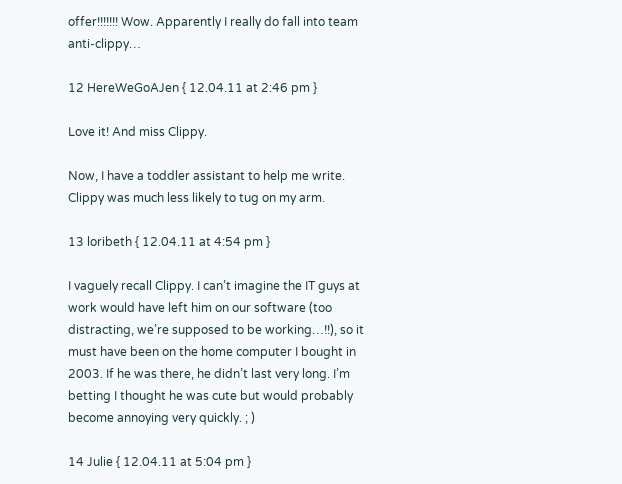offer!!!!!!! Wow. Apparently I really do fall into team anti-clippy…

12 HereWeGoAJen { 12.04.11 at 2:46 pm }

Love it! And miss Clippy.

Now, I have a toddler assistant to help me write. Clippy was much less likely to tug on my arm.

13 loribeth { 12.04.11 at 4:54 pm }

I vaguely recall Clippy. I can’t imagine the IT guys at work would have left him on our software (too distracting, we’re supposed to be working…!!), so it must have been on the home computer I bought in 2003. If he was there, he didn’t last very long. I’m betting I thought he was cute but would probably become annoying very quickly. ; )

14 Julie { 12.04.11 at 5:04 pm }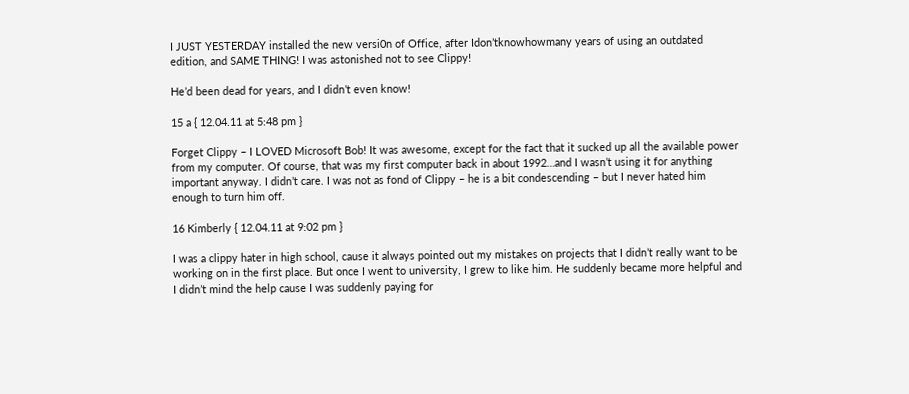I JUST YESTERDAY installed the new versi0n of Office, after Idon’tknowhowmany years of using an outdated edition, and SAME THING! I was astonished not to see Clippy!

He’d been dead for years, and I didn’t even know!

15 a { 12.04.11 at 5:48 pm }

Forget Clippy – I LOVED Microsoft Bob! It was awesome, except for the fact that it sucked up all the available power from my computer. Of course, that was my first computer back in about 1992…and I wasn’t using it for anything important anyway. I didn’t care. I was not as fond of Clippy – he is a bit condescending – but I never hated him enough to turn him off.

16 Kimberly { 12.04.11 at 9:02 pm }

I was a clippy hater in high school, cause it always pointed out my mistakes on projects that I didn’t really want to be working on in the first place. But once I went to university, I grew to like him. He suddenly became more helpful and I didn’t mind the help cause I was suddenly paying for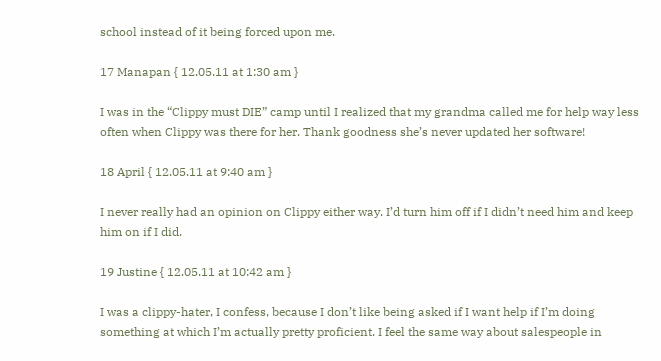school instead of it being forced upon me.

17 Manapan { 12.05.11 at 1:30 am }

I was in the “Clippy must DIE” camp until I realized that my grandma called me for help way less often when Clippy was there for her. Thank goodness she’s never updated her software!

18 April { 12.05.11 at 9:40 am }

I never really had an opinion on Clippy either way. I’d turn him off if I didn’t need him and keep him on if I did.

19 Justine { 12.05.11 at 10:42 am }

I was a clippy-hater, I confess, because I don’t like being asked if I want help if I’m doing something at which I’m actually pretty proficient. I feel the same way about salespeople in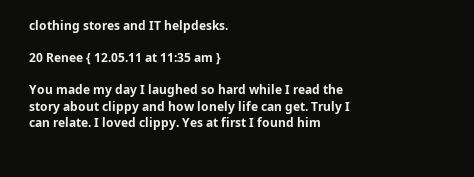clothing stores and IT helpdesks.

20 Renee { 12.05.11 at 11:35 am }

You made my day I laughed so hard while I read the story about clippy and how lonely life can get. Truly I can relate. I loved clippy. Yes at first I found him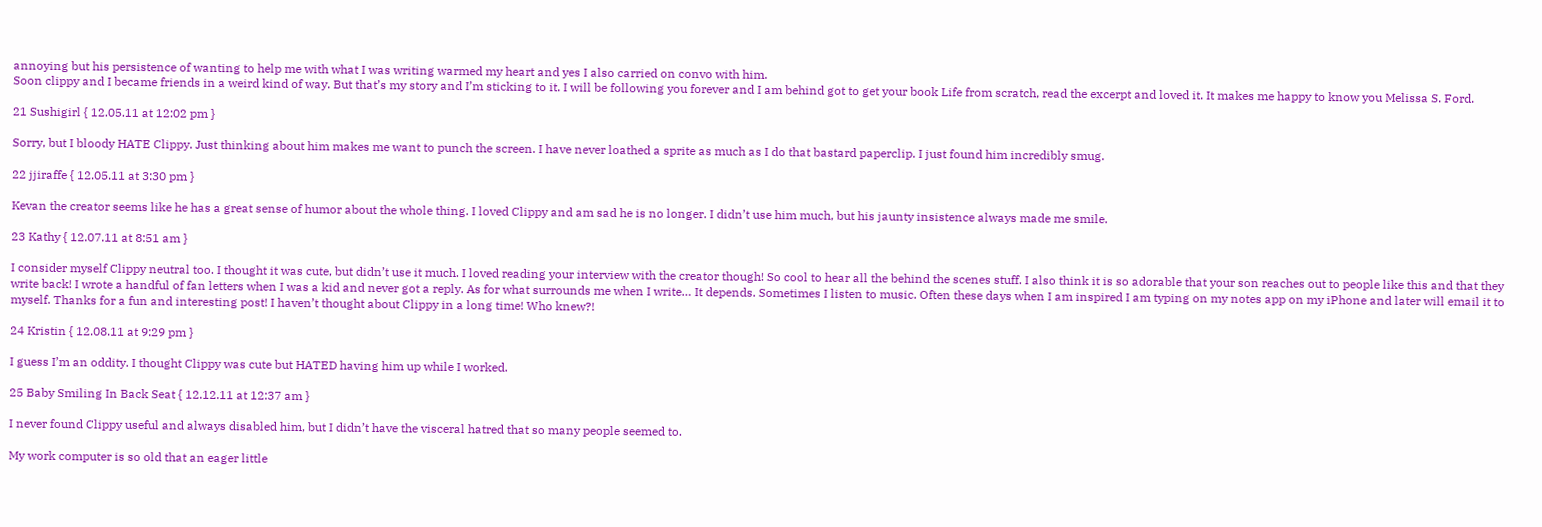annoying but his persistence of wanting to help me with what I was writing warmed my heart and yes I also carried on convo with him.
Soon clippy and I became friends in a weird kind of way. But that’s my story and I’m sticking to it. I will be following you forever and I am behind got to get your book Life from scratch, read the excerpt and loved it. It makes me happy to know you Melissa S. Ford.

21 Sushigirl { 12.05.11 at 12:02 pm }

Sorry, but I bloody HATE Clippy. Just thinking about him makes me want to punch the screen. I have never loathed a sprite as much as I do that bastard paperclip. I just found him incredibly smug.

22 jjiraffe { 12.05.11 at 3:30 pm }

Kevan the creator seems like he has a great sense of humor about the whole thing. I loved Clippy and am sad he is no longer. I didn’t use him much, but his jaunty insistence always made me smile.

23 Kathy { 12.07.11 at 8:51 am }

I consider myself Clippy neutral too. I thought it was cute, but didn’t use it much. I loved reading your interview with the creator though! So cool to hear all the behind the scenes stuff. I also think it is so adorable that your son reaches out to people like this and that they write back! I wrote a handful of fan letters when I was a kid and never got a reply. As for what surrounds me when I write… It depends. Sometimes I listen to music. Often these days when I am inspired I am typing on my notes app on my iPhone and later will email it to myself. Thanks for a fun and interesting post! I haven’t thought about Clippy in a long time! Who knew?!

24 Kristin { 12.08.11 at 9:29 pm }

I guess I’m an oddity. I thought Clippy was cute but HATED having him up while I worked.

25 Baby Smiling In Back Seat { 12.12.11 at 12:37 am }

I never found Clippy useful and always disabled him, but I didn’t have the visceral hatred that so many people seemed to.

My work computer is so old that an eager little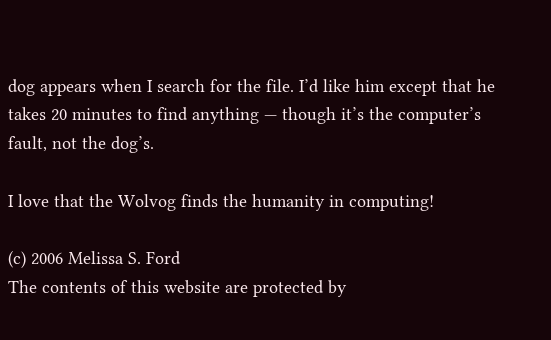dog appears when I search for the file. I’d like him except that he takes 20 minutes to find anything — though it’s the computer’s fault, not the dog’s.

I love that the Wolvog finds the humanity in computing!

(c) 2006 Melissa S. Ford
The contents of this website are protected by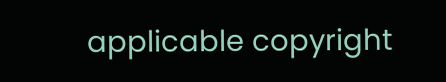applicable copyright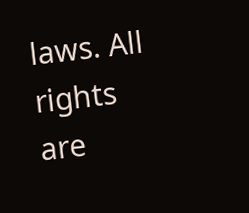laws. All rights are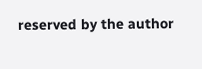reserved by the author